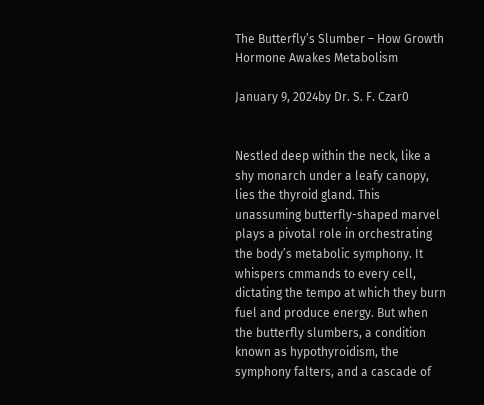The Butterfly’s Slumber – How Growth Hormone Awakes Metabolism

January 9, 2024by Dr. S. F. Czar0


Nestled deep within the neck, like a shy monarch under a leafy canopy, lies the thyroid gland. This unassuming butterfly-shaped marvel plays a pivotal role in orchestrating the body’s metabolic symphony. It whispers cmmands to every cell, dictating the tempo at which they burn fuel and produce energy. But when the butterfly slumbers, a condition known as hypothyroidism, the symphony falters, and a cascade of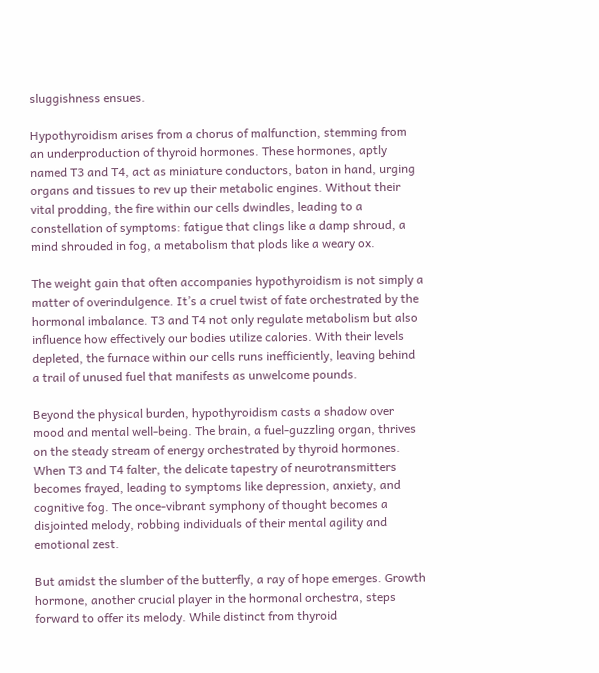sluggishness ensues.

Hypothyroidism arises from a chorus of malfunction, stemming from an underproduction of thyroid hormones. These hormones, aptly named T3 and T4, act as miniature conductors, baton in hand, urging organs and tissues to rev up their metabolic engines. Without their vital prodding, the fire within our cells dwindles, leading to a constellation of symptoms: fatigue that clings like a damp shroud, a mind shrouded in fog, a metabolism that plods like a weary ox.

The weight gain that often accompanies hypothyroidism is not simply a matter of overindulgence. It’s a cruel twist of fate orchestrated by the hormonal imbalance. T3 and T4 not only regulate metabolism but also influence how effectively our bodies utilize calories. With their levels depleted, the furnace within our cells runs inefficiently, leaving behind a trail of unused fuel that manifests as unwelcome pounds.

Beyond the physical burden, hypothyroidism casts a shadow over mood and mental well-being. The brain, a fuel-guzzling organ, thrives on the steady stream of energy orchestrated by thyroid hormones. When T3 and T4 falter, the delicate tapestry of neurotransmitters becomes frayed, leading to symptoms like depression, anxiety, and cognitive fog. The once-vibrant symphony of thought becomes a disjointed melody, robbing individuals of their mental agility and emotional zest.

But amidst the slumber of the butterfly, a ray of hope emerges. Growth hormone, another crucial player in the hormonal orchestra, steps forward to offer its melody. While distinct from thyroid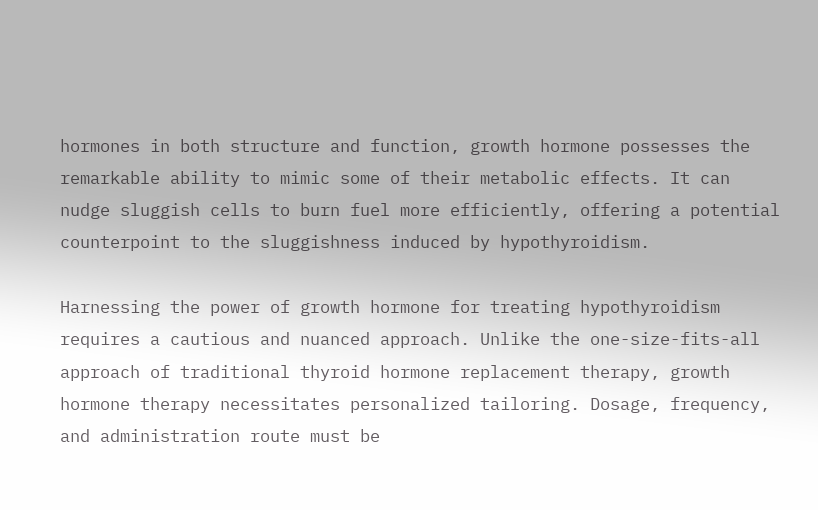hormones in both structure and function, growth hormone possesses the remarkable ability to mimic some of their metabolic effects. It can nudge sluggish cells to burn fuel more efficiently, offering a potential counterpoint to the sluggishness induced by hypothyroidism.

Harnessing the power of growth hormone for treating hypothyroidism requires a cautious and nuanced approach. Unlike the one-size-fits-all approach of traditional thyroid hormone replacement therapy, growth hormone therapy necessitates personalized tailoring. Dosage, frequency, and administration route must be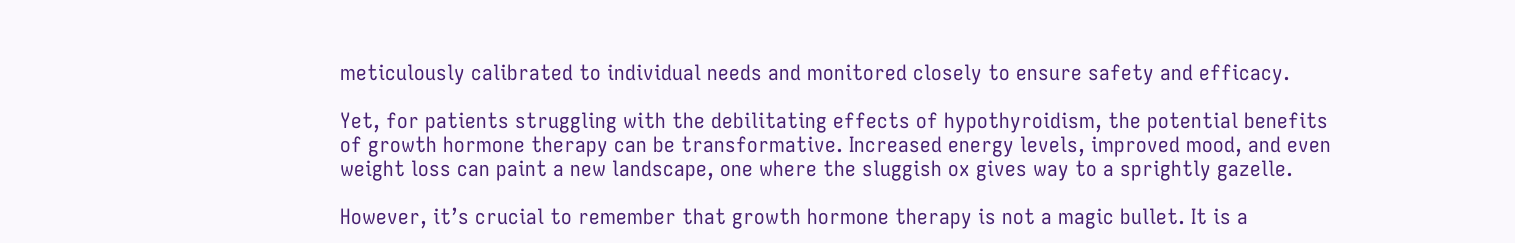meticulously calibrated to individual needs and monitored closely to ensure safety and efficacy.

Yet, for patients struggling with the debilitating effects of hypothyroidism, the potential benefits of growth hormone therapy can be transformative. Increased energy levels, improved mood, and even weight loss can paint a new landscape, one where the sluggish ox gives way to a sprightly gazelle.

However, it’s crucial to remember that growth hormone therapy is not a magic bullet. It is a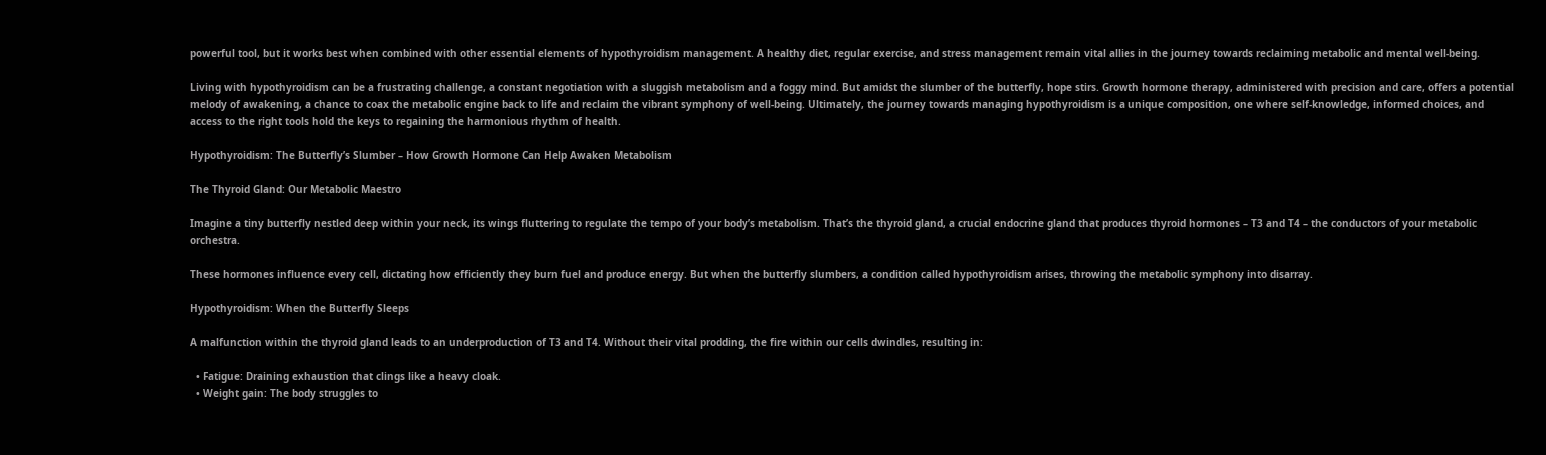powerful tool, but it works best when combined with other essential elements of hypothyroidism management. A healthy diet, regular exercise, and stress management remain vital allies in the journey towards reclaiming metabolic and mental well-being.

Living with hypothyroidism can be a frustrating challenge, a constant negotiation with a sluggish metabolism and a foggy mind. But amidst the slumber of the butterfly, hope stirs. Growth hormone therapy, administered with precision and care, offers a potential melody of awakening, a chance to coax the metabolic engine back to life and reclaim the vibrant symphony of well-being. Ultimately, the journey towards managing hypothyroidism is a unique composition, one where self-knowledge, informed choices, and access to the right tools hold the keys to regaining the harmonious rhythm of health.

Hypothyroidism: The Butterfly’s Slumber – How Growth Hormone Can Help Awaken Metabolism

The Thyroid Gland: Our Metabolic Maestro

Imagine a tiny butterfly nestled deep within your neck, its wings fluttering to regulate the tempo of your body’s metabolism. That’s the thyroid gland, a crucial endocrine gland that produces thyroid hormones – T3 and T4 – the conductors of your metabolic orchestra.

These hormones influence every cell, dictating how efficiently they burn fuel and produce energy. But when the butterfly slumbers, a condition called hypothyroidism arises, throwing the metabolic symphony into disarray.

Hypothyroidism: When the Butterfly Sleeps

A malfunction within the thyroid gland leads to an underproduction of T3 and T4. Without their vital prodding, the fire within our cells dwindles, resulting in:

  • Fatigue: Draining exhaustion that clings like a heavy cloak.
  • Weight gain: The body struggles to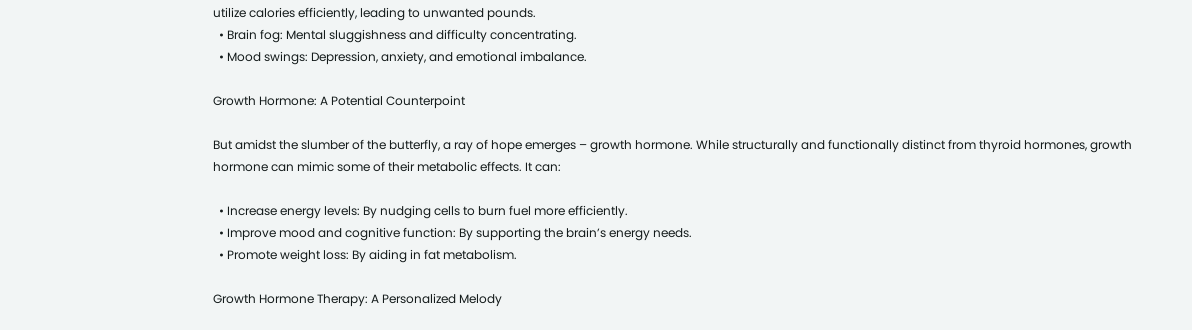utilize calories efficiently, leading to unwanted pounds.
  • Brain fog: Mental sluggishness and difficulty concentrating.
  • Mood swings: Depression, anxiety, and emotional imbalance.

Growth Hormone: A Potential Counterpoint

But amidst the slumber of the butterfly, a ray of hope emerges – growth hormone. While structurally and functionally distinct from thyroid hormones, growth hormone can mimic some of their metabolic effects. It can:

  • Increase energy levels: By nudging cells to burn fuel more efficiently.
  • Improve mood and cognitive function: By supporting the brain’s energy needs.
  • Promote weight loss: By aiding in fat metabolism.

Growth Hormone Therapy: A Personalized Melody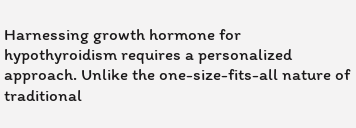Harnessing growth hormone for hypothyroidism requires a personalized approach. Unlike the one-size-fits-all nature of traditional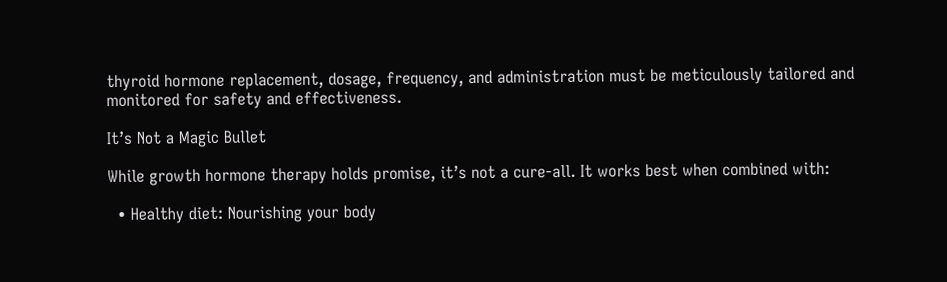thyroid hormone replacement, dosage, frequency, and administration must be meticulously tailored and monitored for safety and effectiveness.

It’s Not a Magic Bullet

While growth hormone therapy holds promise, it’s not a cure-all. It works best when combined with:

  • Healthy diet: Nourishing your body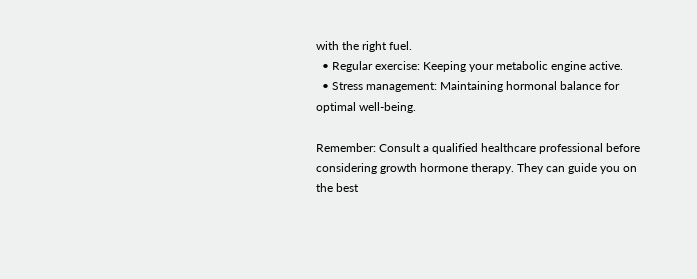with the right fuel.
  • Regular exercise: Keeping your metabolic engine active.
  • Stress management: Maintaining hormonal balance for optimal well-being.

Remember: Consult a qualified healthcare professional before considering growth hormone therapy. They can guide you on the best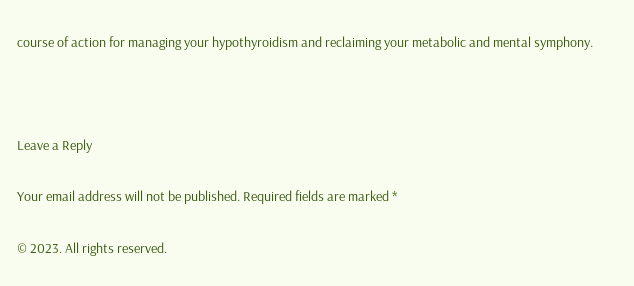course of action for managing your hypothyroidism and reclaiming your metabolic and mental symphony.



Leave a Reply

Your email address will not be published. Required fields are marked *

© 2023. All rights reserved.